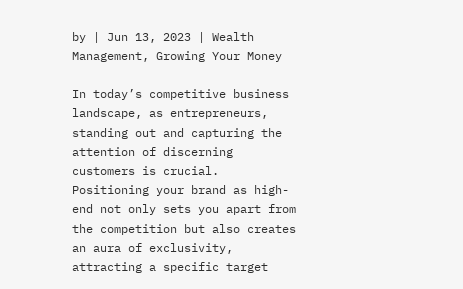by | Jun 13, 2023 | Wealth Management, Growing Your Money

In today’s competitive business landscape, as entrepreneurs, standing out and capturing the attention of discerning customers is crucial. Positioning your brand as high-end not only sets you apart from the competition but also creates an aura of exclusivity, attracting a specific target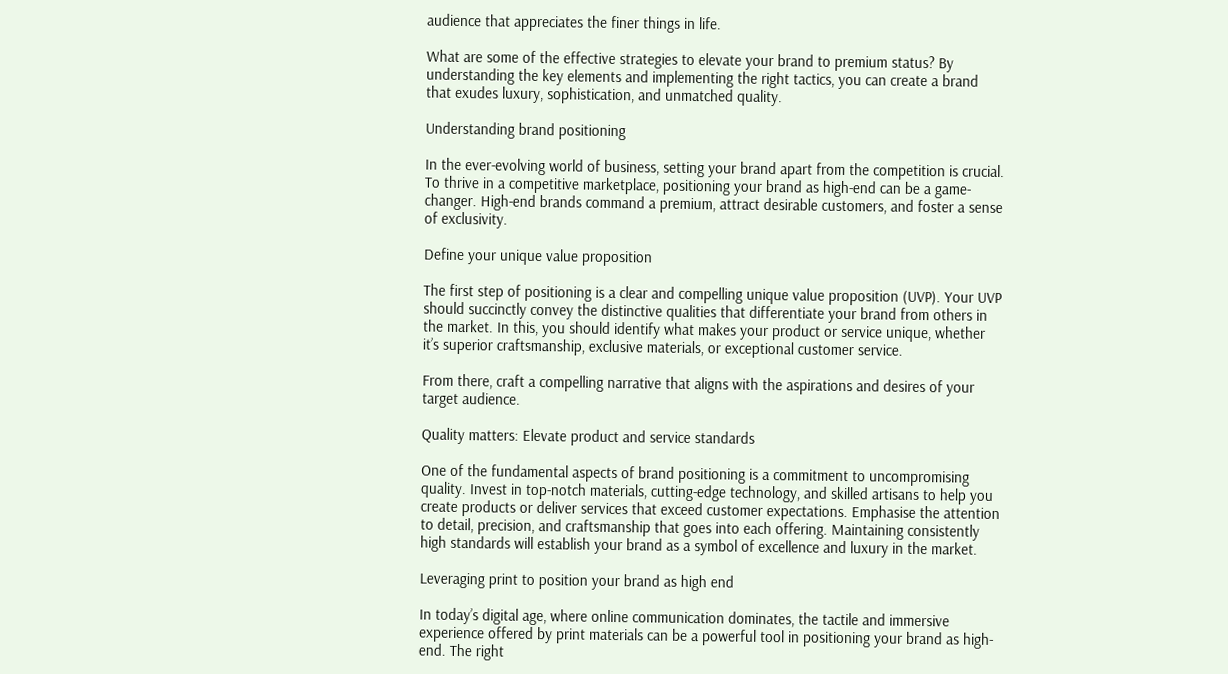audience that appreciates the finer things in life.

What are some of the effective strategies to elevate your brand to premium status? By understanding the key elements and implementing the right tactics, you can create a brand that exudes luxury, sophistication, and unmatched quality.

Understanding brand positioning

In the ever-evolving world of business, setting your brand apart from the competition is crucial. To thrive in a competitive marketplace, positioning your brand as high-end can be a game-changer. High-end brands command a premium, attract desirable customers, and foster a sense of exclusivity.

Define your unique value proposition

The first step of positioning is a clear and compelling unique value proposition (UVP). Your UVP should succinctly convey the distinctive qualities that differentiate your brand from others in the market. In this, you should identify what makes your product or service unique, whether it’s superior craftsmanship, exclusive materials, or exceptional customer service.

From there, craft a compelling narrative that aligns with the aspirations and desires of your target audience.

Quality matters: Elevate product and service standards

One of the fundamental aspects of brand positioning is a commitment to uncompromising quality. Invest in top-notch materials, cutting-edge technology, and skilled artisans to help you create products or deliver services that exceed customer expectations. Emphasise the attention to detail, precision, and craftsmanship that goes into each offering. Maintaining consistently high standards will establish your brand as a symbol of excellence and luxury in the market.

Leveraging print to position your brand as high end

In today’s digital age, where online communication dominates, the tactile and immersive experience offered by print materials can be a powerful tool in positioning your brand as high-end. The right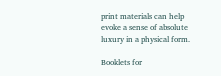print materials can help evoke a sense of absolute luxury in a physical form.

Booklets for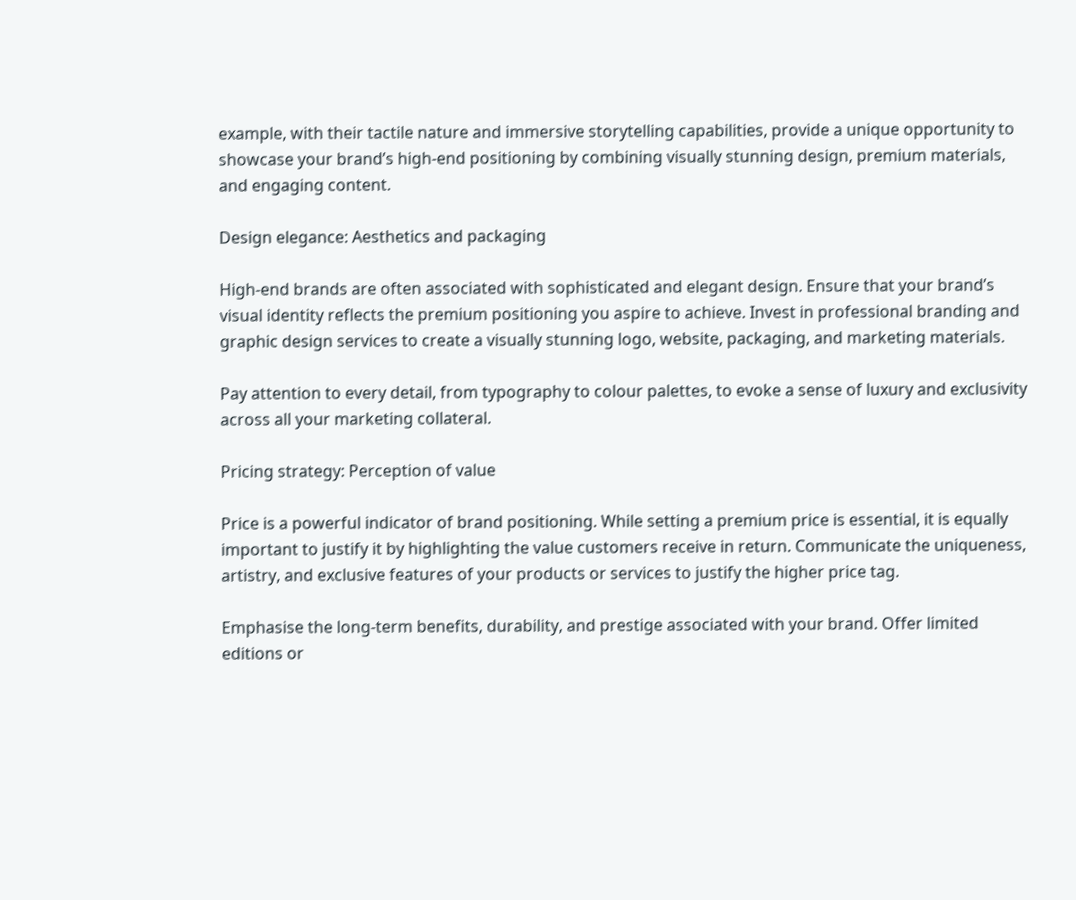example, with their tactile nature and immersive storytelling capabilities, provide a unique opportunity to showcase your brand’s high-end positioning by combining visually stunning design, premium materials, and engaging content.

Design elegance: Aesthetics and packaging

High-end brands are often associated with sophisticated and elegant design. Ensure that your brand’s visual identity reflects the premium positioning you aspire to achieve. Invest in professional branding and graphic design services to create a visually stunning logo, website, packaging, and marketing materials.

Pay attention to every detail, from typography to colour palettes, to evoke a sense of luxury and exclusivity across all your marketing collateral.

Pricing strategy: Perception of value

Price is a powerful indicator of brand positioning. While setting a premium price is essential, it is equally important to justify it by highlighting the value customers receive in return. Communicate the uniqueness, artistry, and exclusive features of your products or services to justify the higher price tag.

Emphasise the long-term benefits, durability, and prestige associated with your brand. Offer limited editions or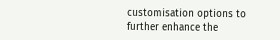customisation options to further enhance the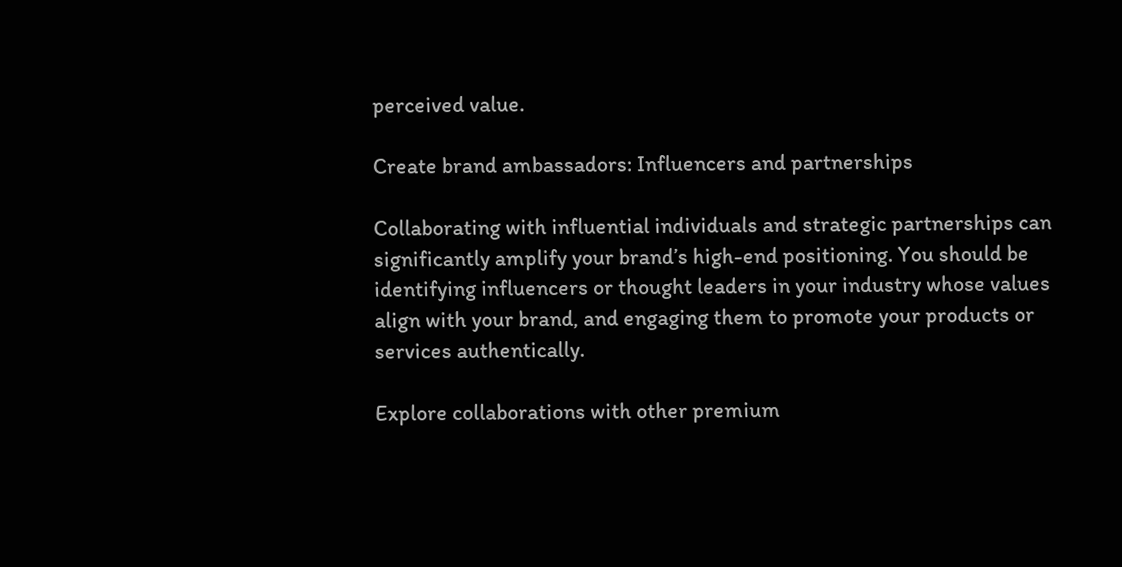perceived value.

Create brand ambassadors: Influencers and partnerships

Collaborating with influential individuals and strategic partnerships can significantly amplify your brand’s high-end positioning. You should be identifying influencers or thought leaders in your industry whose values align with your brand, and engaging them to promote your products or services authentically.

Explore collaborations with other premium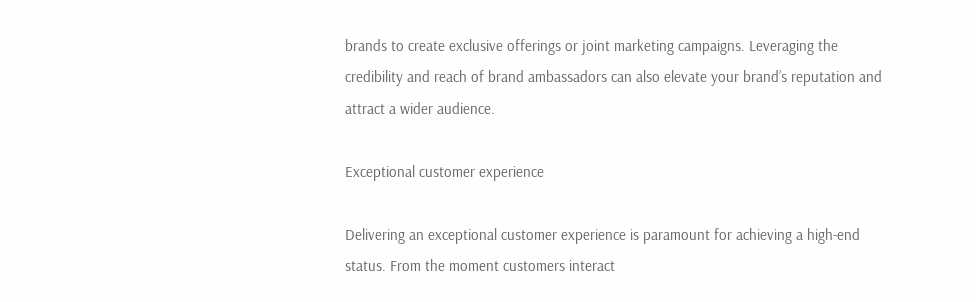brands to create exclusive offerings or joint marketing campaigns. Leveraging the credibility and reach of brand ambassadors can also elevate your brand’s reputation and attract a wider audience.

Exceptional customer experience

Delivering an exceptional customer experience is paramount for achieving a high-end status. From the moment customers interact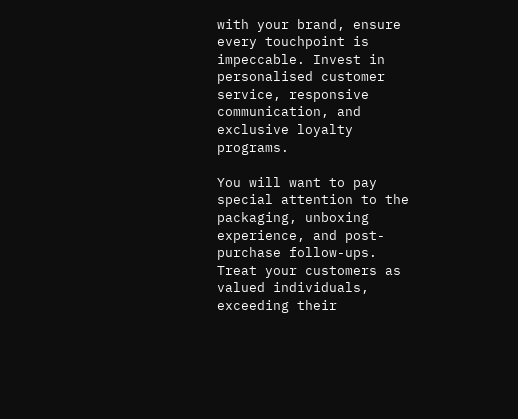with your brand, ensure every touchpoint is impeccable. Invest in personalised customer service, responsive communication, and exclusive loyalty programs.

You will want to pay special attention to the packaging, unboxing experience, and post-purchase follow-ups. Treat your customers as valued individuals, exceeding their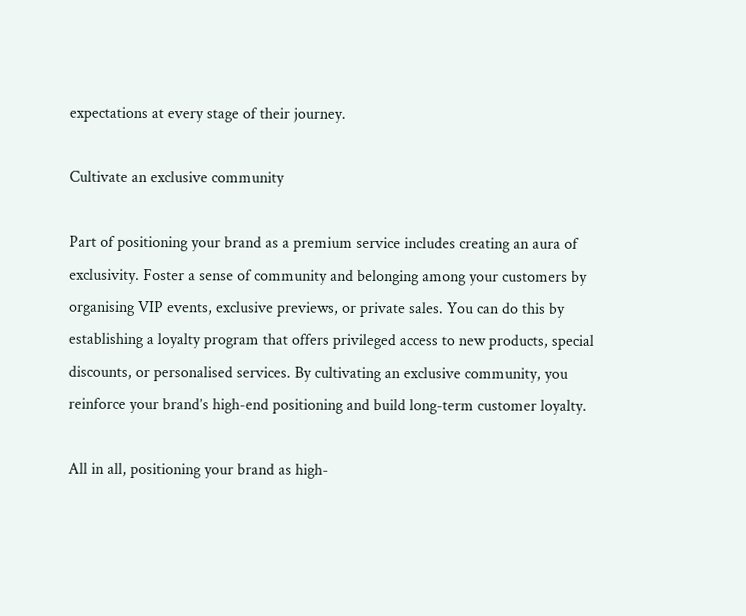expectations at every stage of their journey.

Cultivate an exclusive community

Part of positioning your brand as a premium service includes creating an aura of exclusivity. Foster a sense of community and belonging among your customers by organising VIP events, exclusive previews, or private sales. You can do this by establishing a loyalty program that offers privileged access to new products, special discounts, or personalised services. By cultivating an exclusive community, you reinforce your brand’s high-end positioning and build long-term customer loyalty.

All in all, positioning your brand as high-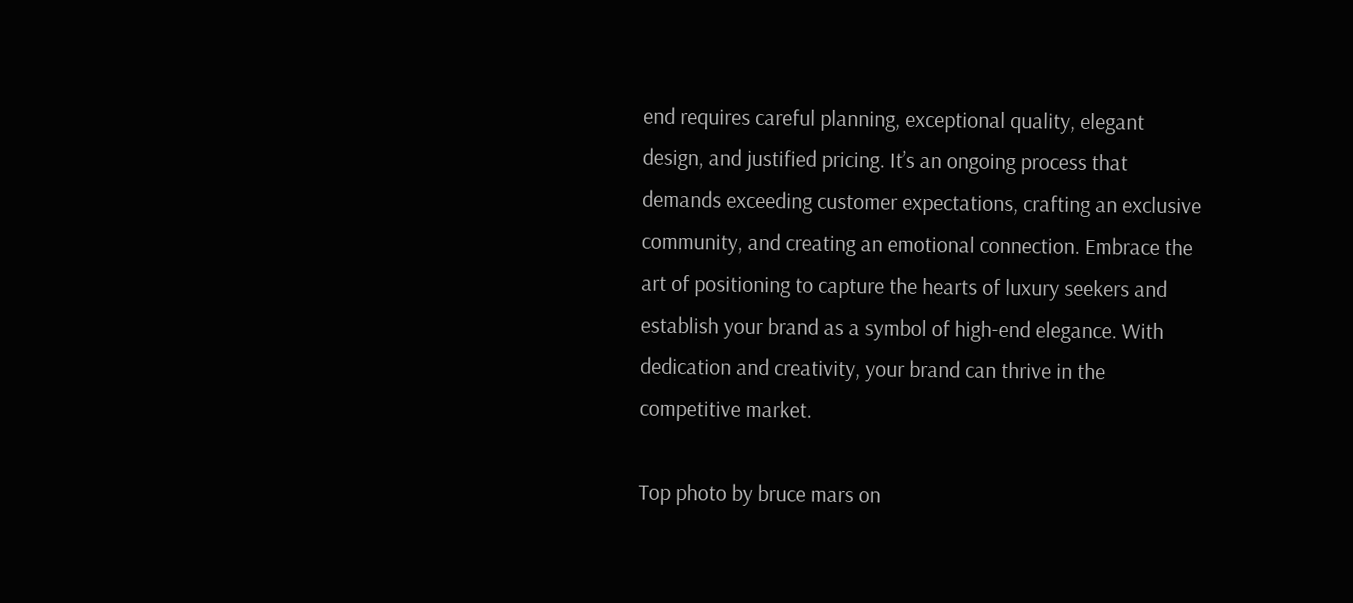end requires careful planning, exceptional quality, elegant design, and justified pricing. It’s an ongoing process that demands exceeding customer expectations, crafting an exclusive community, and creating an emotional connection. Embrace the art of positioning to capture the hearts of luxury seekers and establish your brand as a symbol of high-end elegance. With dedication and creativity, your brand can thrive in the competitive market.

Top photo by bruce mars on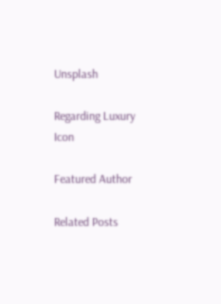Unsplash

Regarding Luxury Icon

Featured Author

Related Posts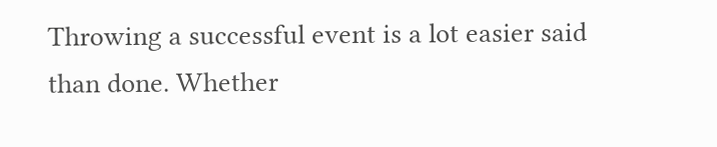Throwing a successful event is a lot easier said than done. Whether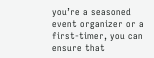you’re a seasoned event organizer or a first-timer, you can ensure that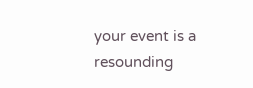your event is a resounding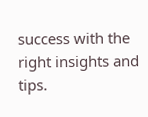success with the right insights and tips.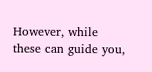However, while these can guide you,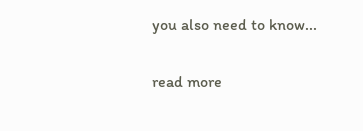you also need to know...

read more